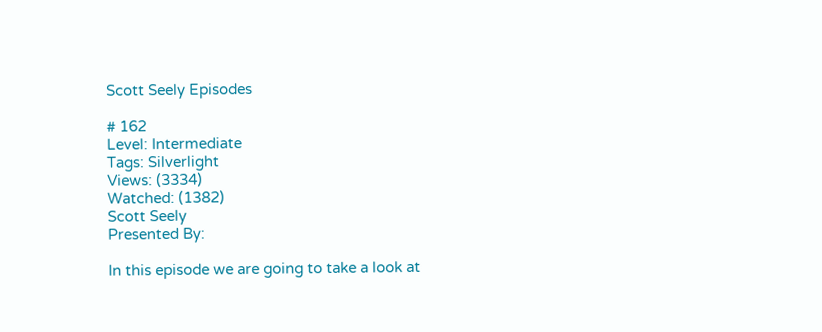Scott Seely Episodes

# 162
Level: Intermediate
Tags: Silverlight
Views: (3334)
Watched: (1382)
Scott Seely
Presented By:

In this episode we are going to take a look at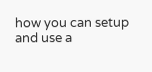how you can setup and use a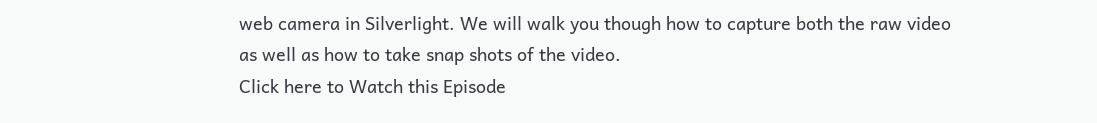web camera in Silverlight. We will walk you though how to capture both the raw video as well as how to take snap shots of the video.
Click here to Watch this Episode